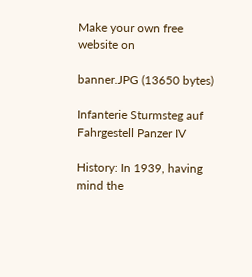Make your own free website on

banner.JPG (13650 bytes)

Infanterie Sturmsteg auf Fahrgestell Panzer IV

History: In 1939, having mind the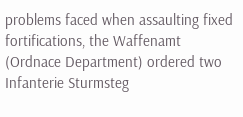problems faced when assaulting fixed fortifications, the Waffenamt (Ordnace Department) ordered two Infanterie Sturmsteg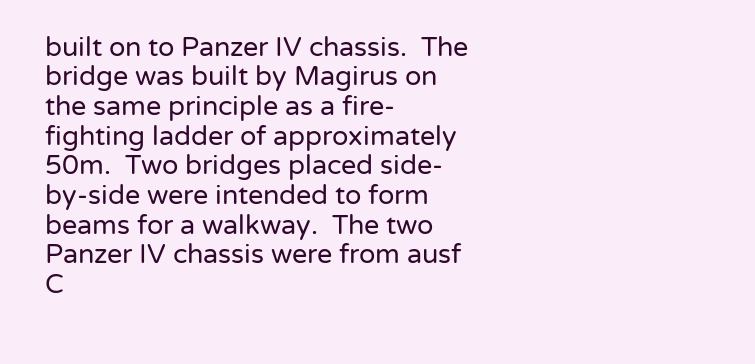built on to Panzer IV chassis.  The bridge was built by Magirus on  the same principle as a fire-fighting ladder of approximately 50m.  Two bridges placed side-by-side were intended to form beams for a walkway.  The two Panzer IV chassis were from ausf C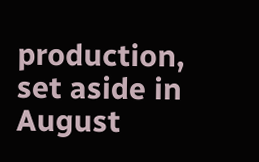production, set aside in August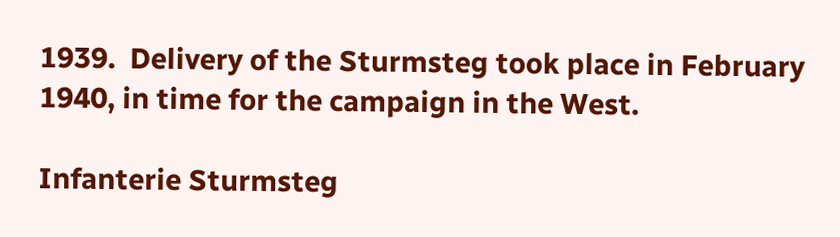1939.  Delivery of the Sturmsteg took place in February 1940, in time for the campaign in the West.

Infanterie Sturmsteg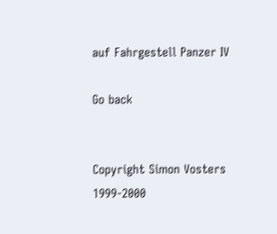auf Fahrgestell Panzer IV

Go back


Copyright Simon Vosters 1999-2000